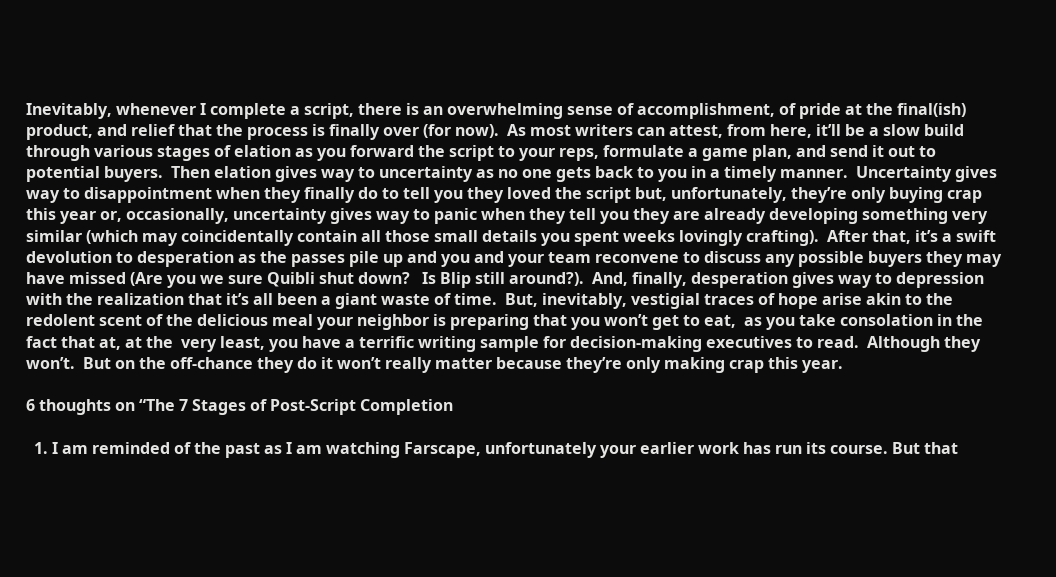Inevitably, whenever I complete a script, there is an overwhelming sense of accomplishment, of pride at the final(ish) product, and relief that the process is finally over (for now).  As most writers can attest, from here, it’ll be a slow build through various stages of elation as you forward the script to your reps, formulate a game plan, and send it out to potential buyers.  Then elation gives way to uncertainty as no one gets back to you in a timely manner.  Uncertainty gives way to disappointment when they finally do to tell you they loved the script but, unfortunately, they’re only buying crap this year or, occasionally, uncertainty gives way to panic when they tell you they are already developing something very similar (which may coincidentally contain all those small details you spent weeks lovingly crafting).  After that, it’s a swift devolution to desperation as the passes pile up and you and your team reconvene to discuss any possible buyers they may have missed (Are you we sure Quibli shut down?   Is Blip still around?).  And, finally, desperation gives way to depression with the realization that it’s all been a giant waste of time.  But, inevitably, vestigial traces of hope arise akin to the redolent scent of the delicious meal your neighbor is preparing that you won’t get to eat,  as you take consolation in the fact that at, at the  very least, you have a terrific writing sample for decision-making executives to read.  Although they won’t.  But on the off-chance they do it won’t really matter because they’re only making crap this year.

6 thoughts on “The 7 Stages of Post-Script Completion

  1. I am reminded of the past as I am watching Farscape, unfortunately your earlier work has run its course. But that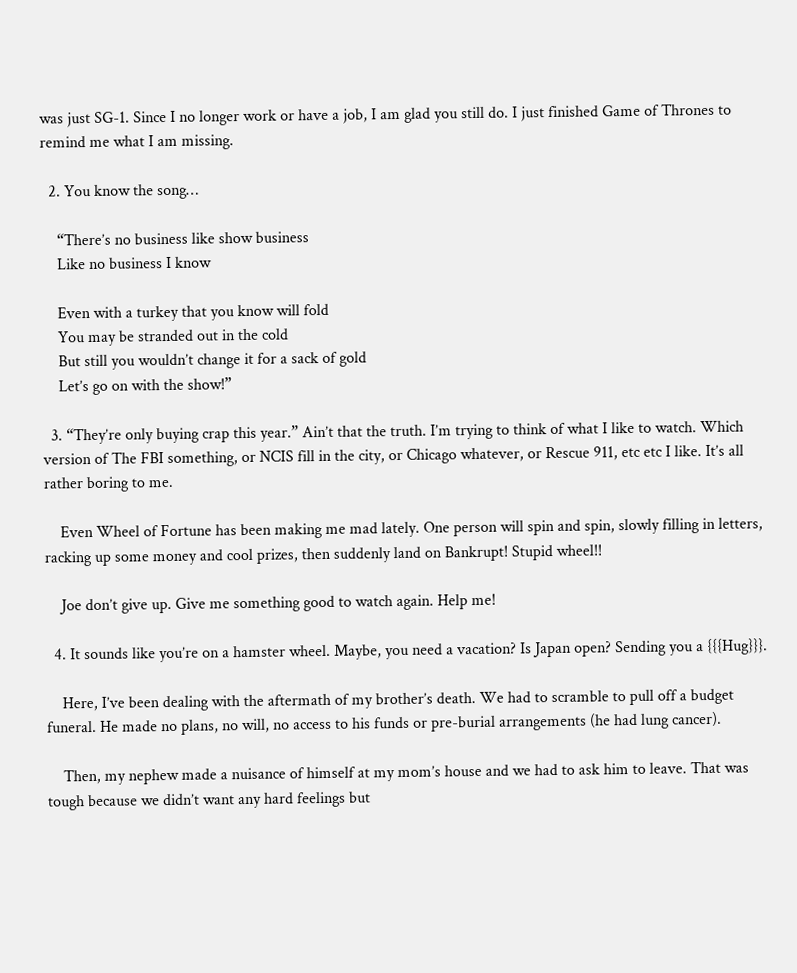was just SG-1. Since I no longer work or have a job, I am glad you still do. I just finished Game of Thrones to remind me what I am missing.

  2. You know the song…

    “There’s no business like show business
    Like no business I know

    Even with a turkey that you know will fold
    You may be stranded out in the cold
    But still you wouldn’t change it for a sack of gold
    Let’s go on with the show!”

  3. “They’re only buying crap this year.” Ain’t that the truth. I’m trying to think of what I like to watch. Which version of The FBI something, or NCIS fill in the city, or Chicago whatever, or Rescue 911, etc etc I like. It’s all rather boring to me.

    Even Wheel of Fortune has been making me mad lately. One person will spin and spin, slowly filling in letters, racking up some money and cool prizes, then suddenly land on Bankrupt! Stupid wheel!!

    Joe don’t give up. Give me something good to watch again. Help me!

  4. It sounds like you’re on a hamster wheel. Maybe, you need a vacation? Is Japan open? Sending you a {{{Hug}}}.

    Here, I’ve been dealing with the aftermath of my brother’s death. We had to scramble to pull off a budget funeral. He made no plans, no will, no access to his funds or pre-burial arrangements (he had lung cancer).

    Then, my nephew made a nuisance of himself at my mom’s house and we had to ask him to leave. That was tough because we didn’t want any hard feelings but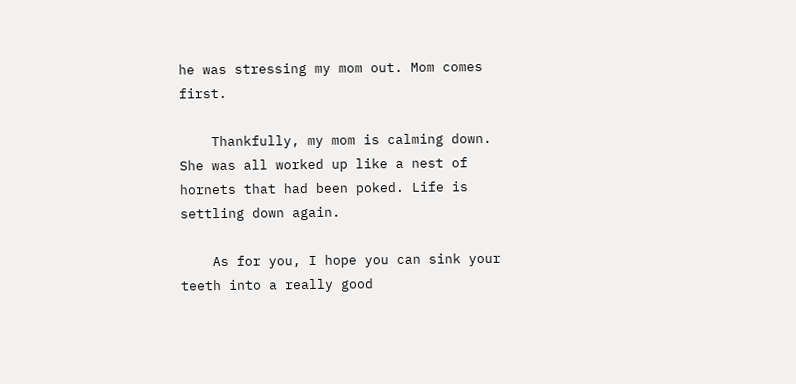he was stressing my mom out. Mom comes first.

    Thankfully, my mom is calming down. She was all worked up like a nest of hornets that had been poked. Life is settling down again.

    As for you, I hope you can sink your teeth into a really good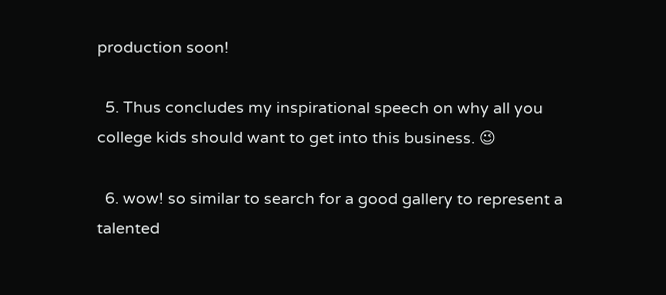production soon!

  5. Thus concludes my inspirational speech on why all you college kids should want to get into this business. 😉

  6. wow! so similar to search for a good gallery to represent a talented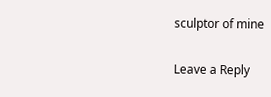sculptor of mine

Leave a Reply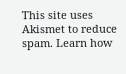This site uses Akismet to reduce spam. Learn how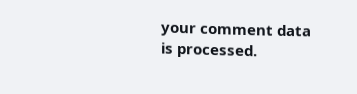your comment data is processed.